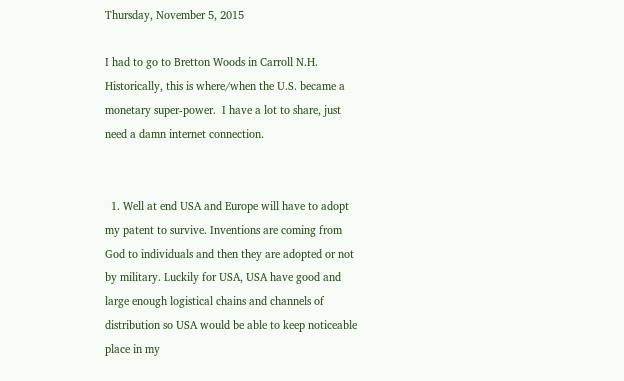Thursday, November 5, 2015

I had to go to Bretton Woods in Carroll N.H. Historically, this is where/when the U.S. became a monetary super-power.  I have a lot to share, just need a damn internet connection.


  1. Well at end USA and Europe will have to adopt my patent to survive. Inventions are coming from God to individuals and then they are adopted or not by military. Luckily for USA, USA have good and large enough logistical chains and channels of distribution so USA would be able to keep noticeable place in my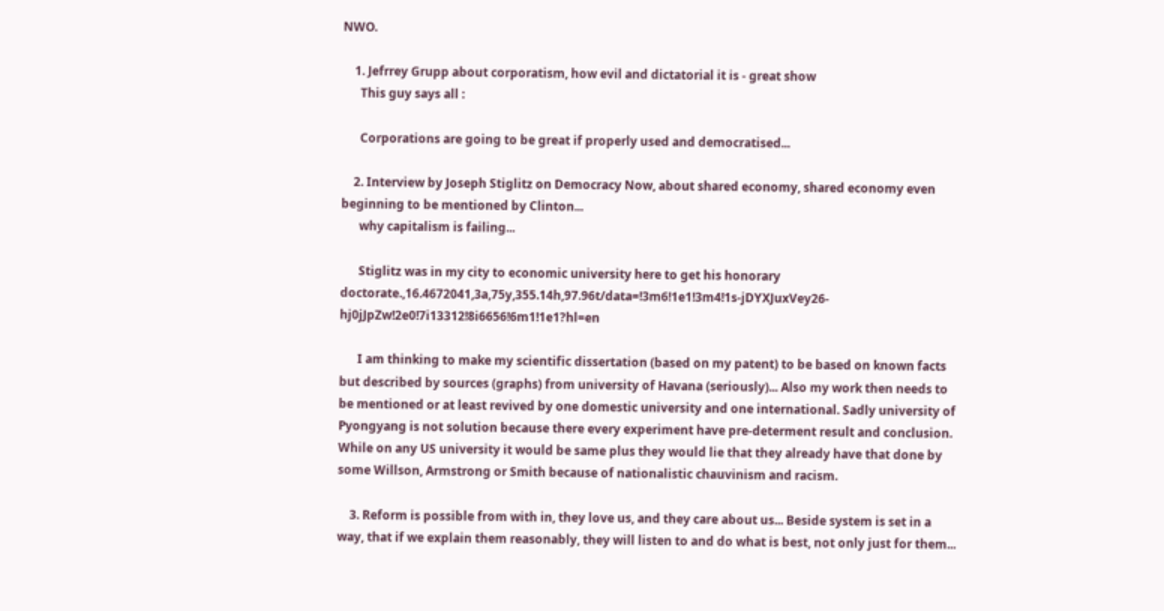NWO.

    1. Jefrrey Grupp about corporatism, how evil and dictatorial it is - great show
      This guy says all :

      Corporations are going to be great if properly used and democratised...

    2. Interview by Joseph Stiglitz on Democracy Now, about shared economy, shared economy even beginning to be mentioned by Clinton...
      why capitalism is failing...

      Stiglitz was in my city to economic university here to get his honorary doctorate.,16.4672041,3a,75y,355.14h,97.96t/data=!3m6!1e1!3m4!1s-jDYXJuxVey26-hj0jJpZw!2e0!7i13312!8i6656!6m1!1e1?hl=en

      I am thinking to make my scientific dissertation (based on my patent) to be based on known facts but described by sources (graphs) from university of Havana (seriously)... Also my work then needs to be mentioned or at least revived by one domestic university and one international. Sadly university of Pyongyang is not solution because there every experiment have pre-determent result and conclusion. While on any US university it would be same plus they would lie that they already have that done by some Willson, Armstrong or Smith because of nationalistic chauvinism and racism.

    3. Reform is possible from with in, they love us, and they care about us... Beside system is set in a way, that if we explain them reasonably, they will listen to and do what is best, not only just for them...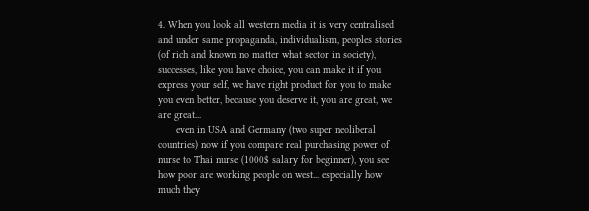4. When you look all western media it is very centralised and under same propaganda, individualism, peoples stories (of rich and known no matter what sector in society), successes, like you have choice, you can make it if you express your self, we have right product for you to make you even better, because you deserve it, you are great, we are great...
      even in USA and Germany (two super neoliberal countries) now if you compare real purchasing power of nurse to Thai nurse (1000$ salary for beginner), you see how poor are working people on west... especially how much they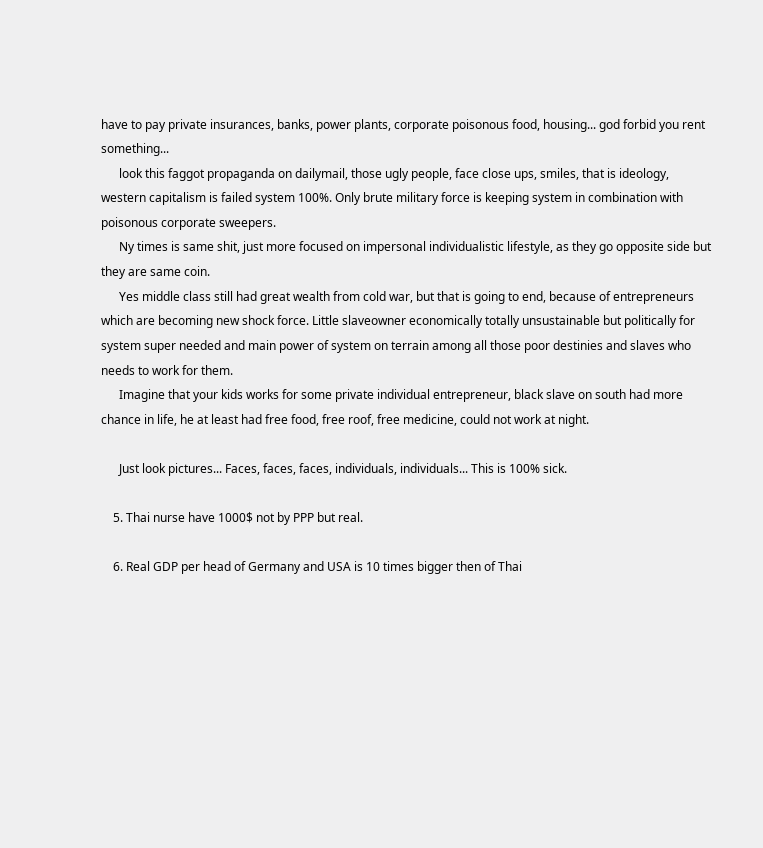have to pay private insurances, banks, power plants, corporate poisonous food, housing... god forbid you rent something...
      look this faggot propaganda on dailymail, those ugly people, face close ups, smiles, that is ideology, western capitalism is failed system 100%. Only brute military force is keeping system in combination with poisonous corporate sweepers.
      Ny times is same shit, just more focused on impersonal individualistic lifestyle, as they go opposite side but they are same coin.
      Yes middle class still had great wealth from cold war, but that is going to end, because of entrepreneurs which are becoming new shock force. Little slaveowner economically totally unsustainable but politically for system super needed and main power of system on terrain among all those poor destinies and slaves who needs to work for them.
      Imagine that your kids works for some private individual entrepreneur, black slave on south had more chance in life, he at least had free food, free roof, free medicine, could not work at night.

      Just look pictures... Faces, faces, faces, individuals, individuals... This is 100% sick.

    5. Thai nurse have 1000$ not by PPP but real.

    6. Real GDP per head of Germany and USA is 10 times bigger then of Thai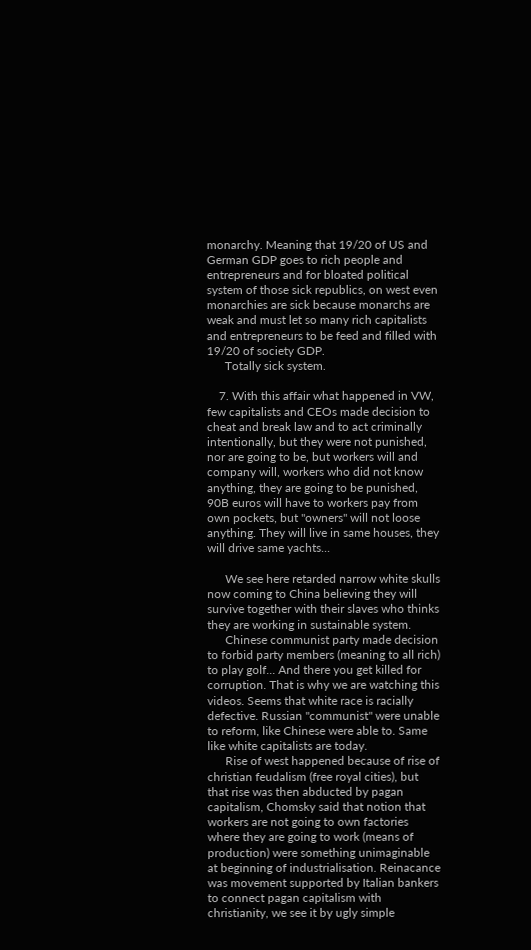monarchy. Meaning that 19/20 of US and German GDP goes to rich people and entrepreneurs and for bloated political system of those sick republics, on west even monarchies are sick because monarchs are weak and must let so many rich capitalists and entrepreneurs to be feed and filled with 19/20 of society GDP.
      Totally sick system.

    7. With this affair what happened in VW, few capitalists and CEOs made decision to cheat and break law and to act criminally intentionally, but they were not punished, nor are going to be, but workers will and company will, workers who did not know anything, they are going to be punished, 90B euros will have to workers pay from own pockets, but "owners" will not loose anything. They will live in same houses, they will drive same yachts...

      We see here retarded narrow white skulls now coming to China believing they will survive together with their slaves who thinks they are working in sustainable system.
      Chinese communist party made decision to forbid party members (meaning to all rich) to play golf... And there you get killed for corruption. That is why we are watching this videos. Seems that white race is racially defective. Russian "communist" were unable to reform, like Chinese were able to. Same like white capitalists are today.
      Rise of west happened because of rise of christian feudalism (free royal cities), but that rise was then abducted by pagan capitalism, Chomsky said that notion that workers are not going to own factories where they are going to work (means of production) were something unimaginable at beginning of industrialisation. Reinacance was movement supported by Italian bankers to connect pagan capitalism with christianity, we see it by ugly simple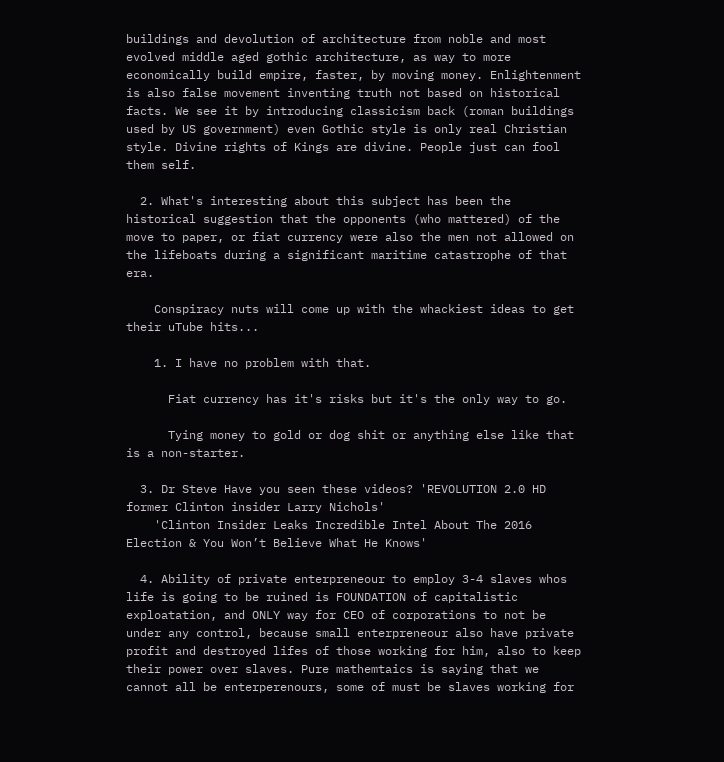buildings and devolution of architecture from noble and most evolved middle aged gothic architecture, as way to more economically build empire, faster, by moving money. Enlightenment is also false movement inventing truth not based on historical facts. We see it by introducing classicism back (roman buildings used by US government) even Gothic style is only real Christian style. Divine rights of Kings are divine. People just can fool them self.

  2. What's interesting about this subject has been the historical suggestion that the opponents (who mattered) of the move to paper, or fiat currency were also the men not allowed on the lifeboats during a significant maritime catastrophe of that era.

    Conspiracy nuts will come up with the whackiest ideas to get their uTube hits...

    1. I have no problem with that.

      Fiat currency has it's risks but it's the only way to go.

      Tying money to gold or dog shit or anything else like that is a non-starter.

  3. Dr Steve Have you seen these videos? 'REVOLUTION 2.0 HD former Clinton insider Larry Nichols'
    'Clinton Insider Leaks Incredible Intel About The 2016 Election & You Won’t Believe What He Knows'

  4. Ability of private enterpreneour to employ 3-4 slaves whos life is going to be ruined is FOUNDATION of capitalistic exploatation, and ONLY way for CEO of corporations to not be under any control, because small enterpreneour also have private profit and destroyed lifes of those working for him, also to keep their power over slaves. Pure mathemtaics is saying that we cannot all be enterperenours, some of must be slaves working for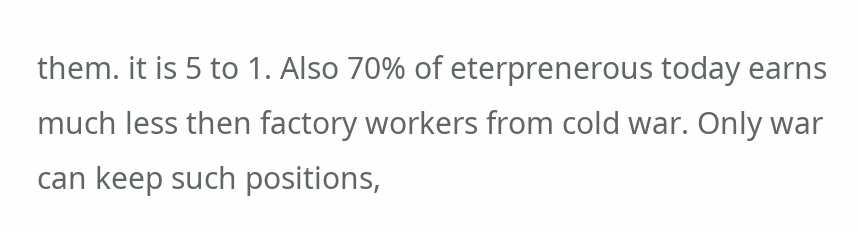them. it is 5 to 1. Also 70% of eterprenerous today earns much less then factory workers from cold war. Only war can keep such positions,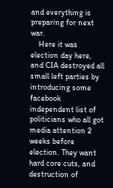and everything is preparing for next war.
    Here it was election day here, and CIA destroyed all small left parties by introducing some facebook independent list of politicians who all got media attention 2 weeks before election. They want hard core cuts, and destruction of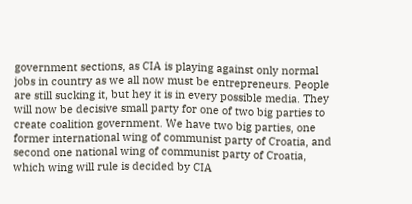government sections, as CIA is playing against only normal jobs in country as we all now must be entrepreneurs. People are still sucking it, but hey it is in every possible media. They will now be decisive small party for one of two big parties to create coalition government. We have two big parties, one former international wing of communist party of Croatia, and second one national wing of communist party of Croatia, which wing will rule is decided by CIA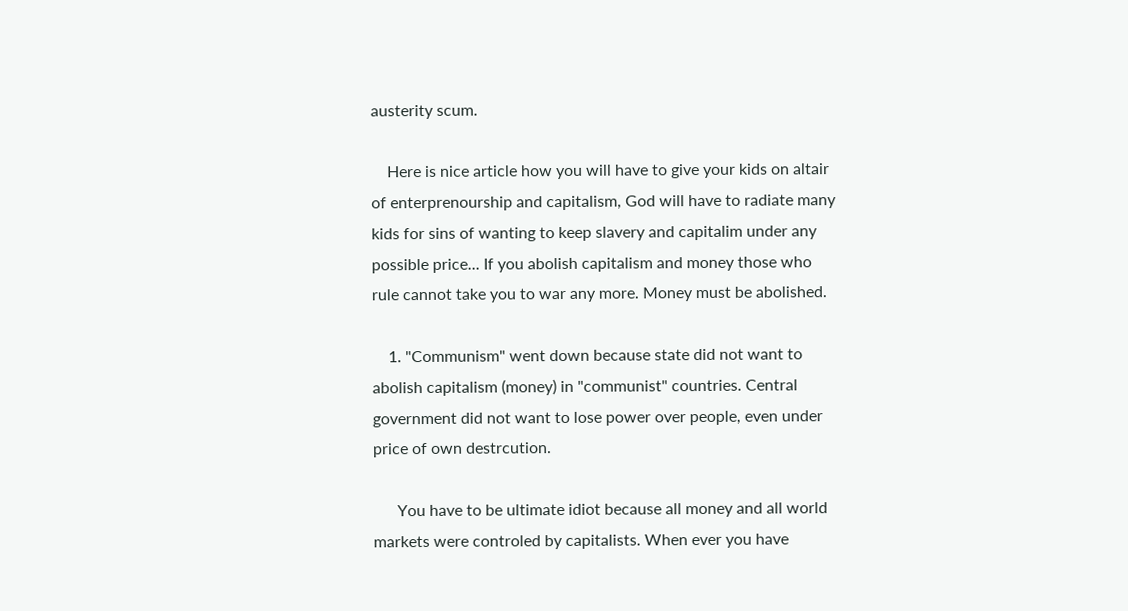austerity scum.

    Here is nice article how you will have to give your kids on altair of enterprenourship and capitalism, God will have to radiate many kids for sins of wanting to keep slavery and capitalim under any possible price... If you abolish capitalism and money those who rule cannot take you to war any more. Money must be abolished.

    1. "Communism" went down because state did not want to abolish capitalism (money) in "communist" countries. Central government did not want to lose power over people, even under price of own destrcution.

      You have to be ultimate idiot because all money and all world markets were controled by capitalists. When ever you have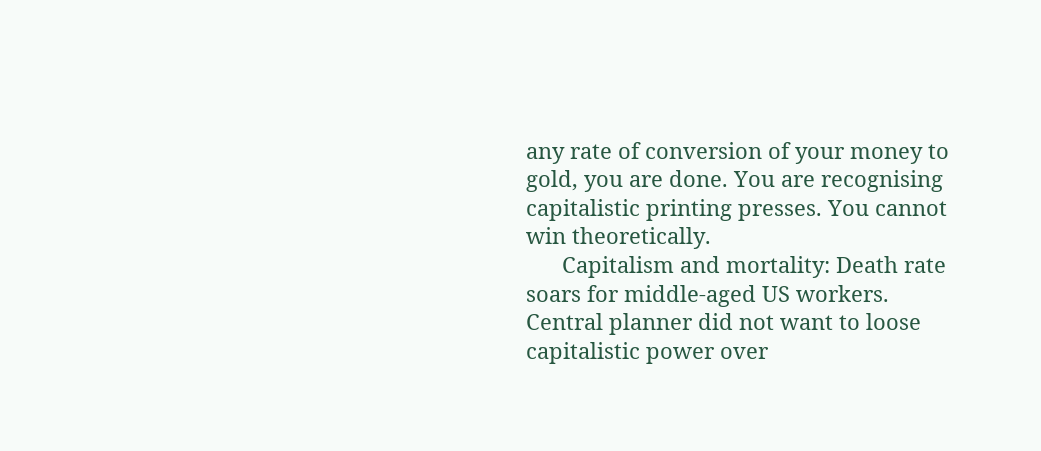any rate of conversion of your money to gold, you are done. You are recognising capitalistic printing presses. You cannot win theoretically.
      Capitalism and mortality: Death rate soars for middle-aged US workers. Central planner did not want to loose capitalistic power over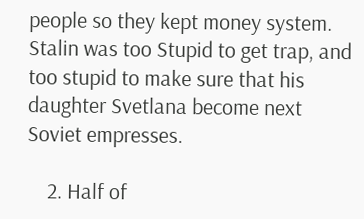people so they kept money system. Stalin was too Stupid to get trap, and too stupid to make sure that his daughter Svetlana become next Soviet empresses.

    2. Half of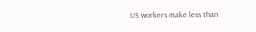US workers make less than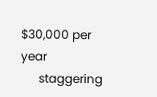$30,000 per year
      staggering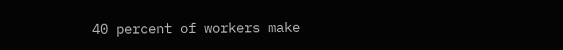40 percent of workers make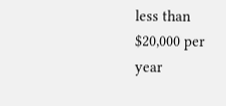less than $20,000 per year